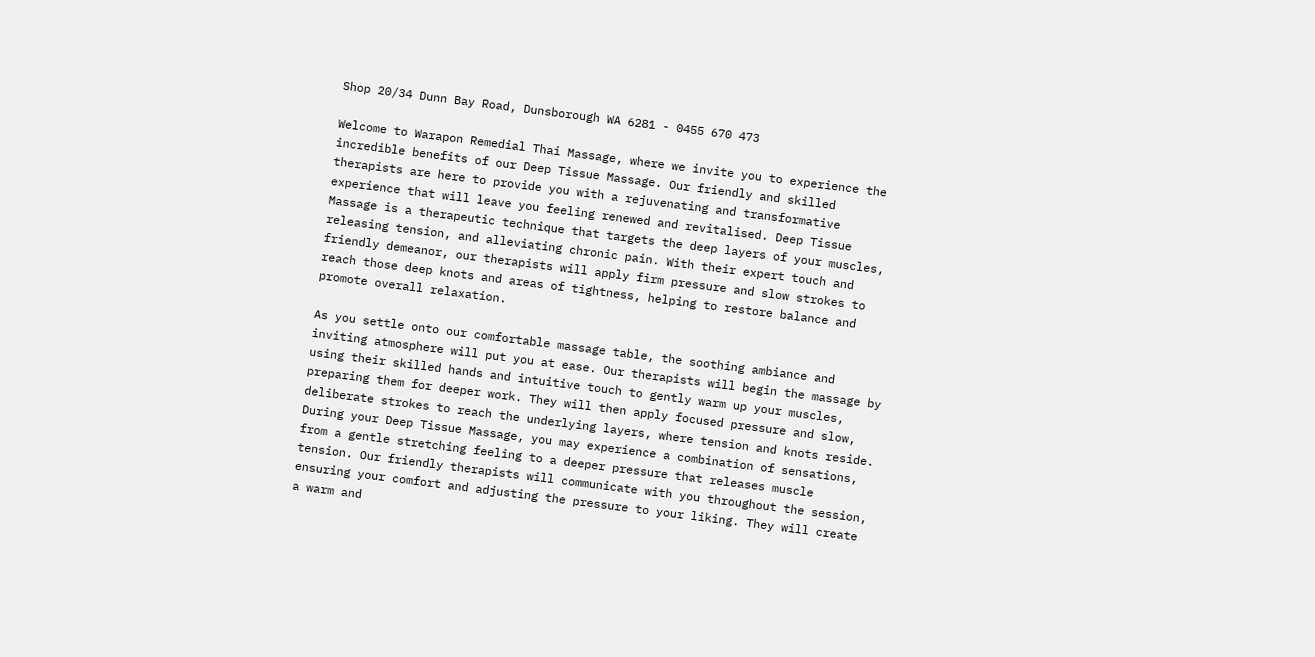Shop 20/34 Dunn Bay Road, Dunsborough WA 6281 - 0455 670 473

Welcome to Warapon Remedial Thai Massage, where we invite you to experience the incredible benefits of our Deep Tissue Massage. Our friendly and skilled therapists are here to provide you with a rejuvenating and transformative experience that will leave you feeling renewed and revitalised. Deep Tissue Massage is a therapeutic technique that targets the deep layers of your muscles, releasing tension, and alleviating chronic pain. With their expert touch and friendly demeanor, our therapists will apply firm pressure and slow strokes to reach those deep knots and areas of tightness, helping to restore balance and promote overall relaxation.

As you settle onto our comfortable massage table, the soothing ambiance and inviting atmosphere will put you at ease. Our therapists will begin the massage by using their skilled hands and intuitive touch to gently warm up your muscles, preparing them for deeper work. They will then apply focused pressure and slow, deliberate strokes to reach the underlying layers, where tension and knots reside. During your Deep Tissue Massage, you may experience a combination of sensations, from a gentle stretching feeling to a deeper pressure that releases muscle tension. Our friendly therapists will communicate with you throughout the session, ensuring your comfort and adjusting the pressure to your liking. They will create a warm and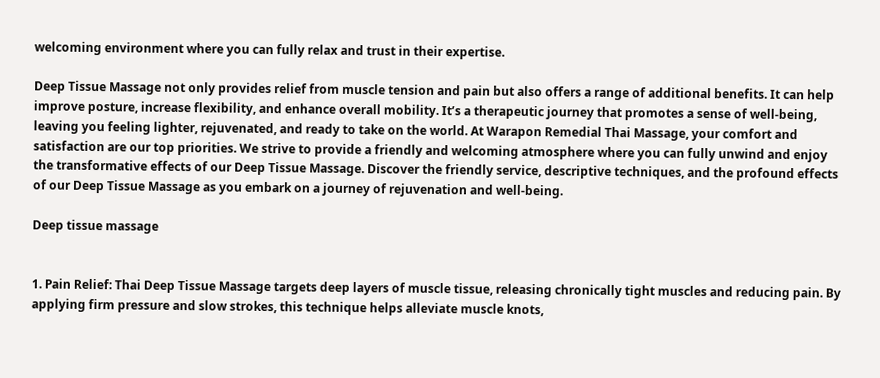welcoming environment where you can fully relax and trust in their expertise.

Deep Tissue Massage not only provides relief from muscle tension and pain but also offers a range of additional benefits. It can help improve posture, increase flexibility, and enhance overall mobility. It’s a therapeutic journey that promotes a sense of well-being, leaving you feeling lighter, rejuvenated, and ready to take on the world. At Warapon Remedial Thai Massage, your comfort and satisfaction are our top priorities. We strive to provide a friendly and welcoming atmosphere where you can fully unwind and enjoy the transformative effects of our Deep Tissue Massage. Discover the friendly service, descriptive techniques, and the profound effects of our Deep Tissue Massage as you embark on a journey of rejuvenation and well-being.

Deep tissue massage


1. Pain Relief: Thai Deep Tissue Massage targets deep layers of muscle tissue, releasing chronically tight muscles and reducing pain. By applying firm pressure and slow strokes, this technique helps alleviate muscle knots,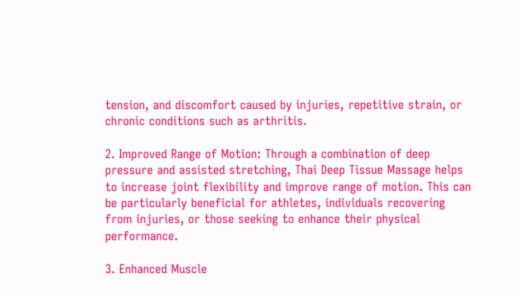tension, and discomfort caused by injuries, repetitive strain, or chronic conditions such as arthritis.

2. Improved Range of Motion: Through a combination of deep pressure and assisted stretching, Thai Deep Tissue Massage helps to increase joint flexibility and improve range of motion. This can be particularly beneficial for athletes, individuals recovering from injuries, or those seeking to enhance their physical performance.

3. Enhanced Muscle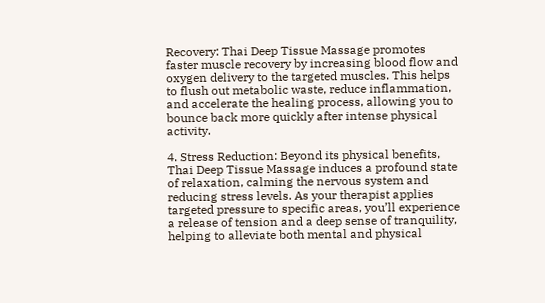Recovery: Thai Deep Tissue Massage promotes faster muscle recovery by increasing blood flow and oxygen delivery to the targeted muscles. This helps to flush out metabolic waste, reduce inflammation, and accelerate the healing process, allowing you to bounce back more quickly after intense physical activity.

4. Stress Reduction: Beyond its physical benefits, Thai Deep Tissue Massage induces a profound state of relaxation, calming the nervous system and reducing stress levels. As your therapist applies targeted pressure to specific areas, you’ll experience a release of tension and a deep sense of tranquility, helping to alleviate both mental and physical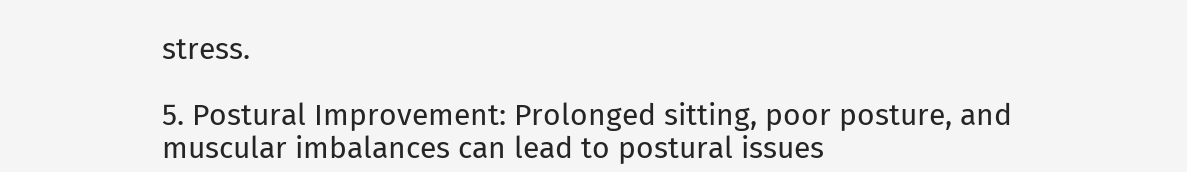stress.

5. Postural Improvement: Prolonged sitting, poor posture, and muscular imbalances can lead to postural issues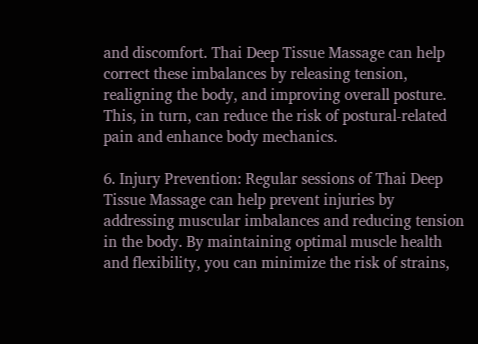and discomfort. Thai Deep Tissue Massage can help correct these imbalances by releasing tension, realigning the body, and improving overall posture. This, in turn, can reduce the risk of postural-related pain and enhance body mechanics.

6. Injury Prevention: Regular sessions of Thai Deep Tissue Massage can help prevent injuries by addressing muscular imbalances and reducing tension in the body. By maintaining optimal muscle health and flexibility, you can minimize the risk of strains,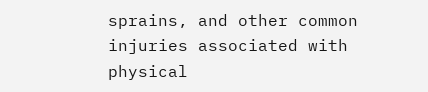sprains, and other common injuries associated with physical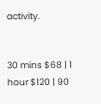activity.


30 mins $68 | 1 hour $120 | 90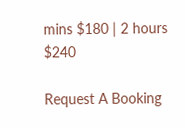mins $180 | 2 hours $240

Request A Booking